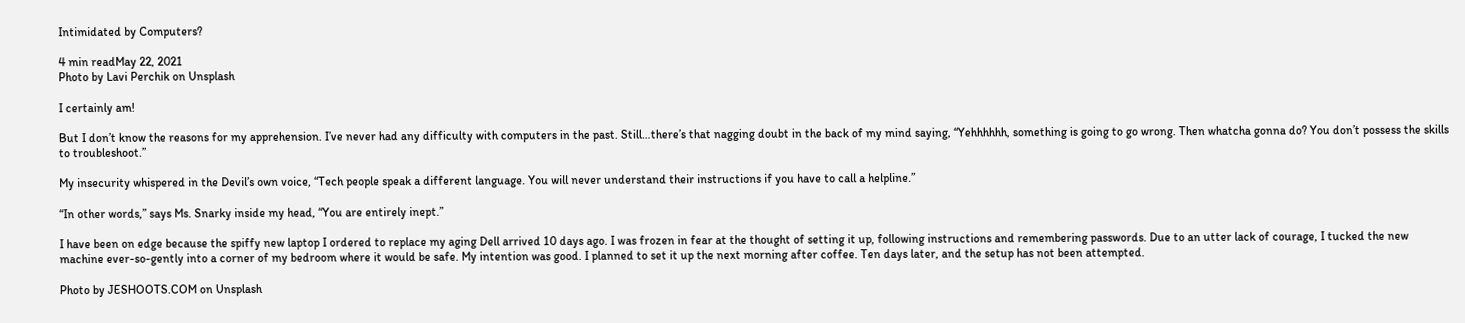Intimidated by Computers?

4 min readMay 22, 2021
Photo by Lavi Perchik on Unsplash

I certainly am!

But I don’t know the reasons for my apprehension. I’ve never had any difficulty with computers in the past. Still…there’s that nagging doubt in the back of my mind saying, “Yehhhhhh, something is going to go wrong. Then whatcha gonna do? You don’t possess the skills to troubleshoot.”

My insecurity whispered in the Devil’s own voice, “Tech people speak a different language. You will never understand their instructions if you have to call a helpline.”

“In other words,” says Ms. Snarky inside my head, “You are entirely inept.”

I have been on edge because the spiffy new laptop I ordered to replace my aging Dell arrived 10 days ago. I was frozen in fear at the thought of setting it up, following instructions and remembering passwords. Due to an utter lack of courage, I tucked the new machine ever-so-gently into a corner of my bedroom where it would be safe. My intention was good. I planned to set it up the next morning after coffee. Ten days later, and the setup has not been attempted.

Photo by JESHOOTS.COM on Unsplash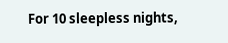For 10 sleepless nights,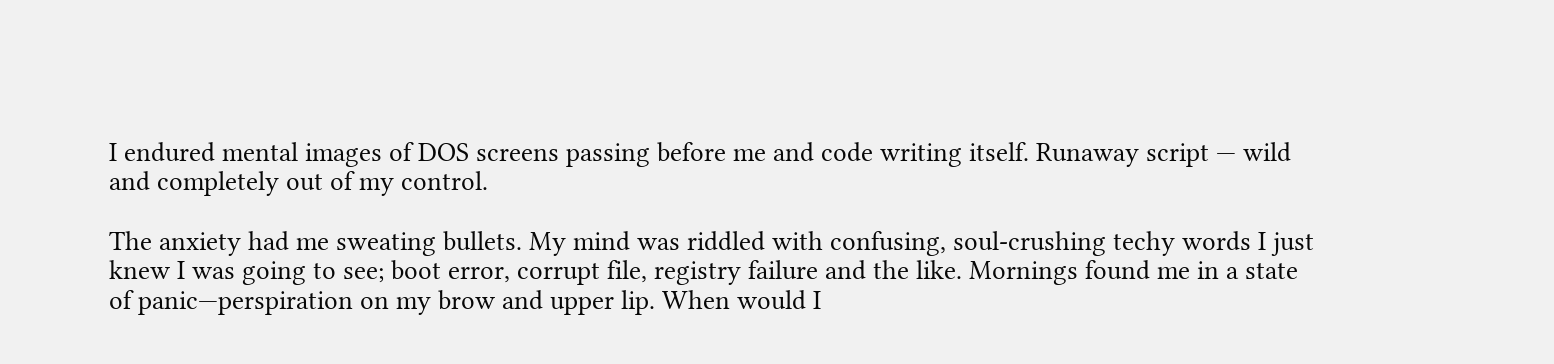I endured mental images of DOS screens passing before me and code writing itself. Runaway script — wild and completely out of my control.

The anxiety had me sweating bullets. My mind was riddled with confusing, soul-crushing techy words I just knew I was going to see; boot error, corrupt file, registry failure and the like. Mornings found me in a state of panic—perspiration on my brow and upper lip. When would I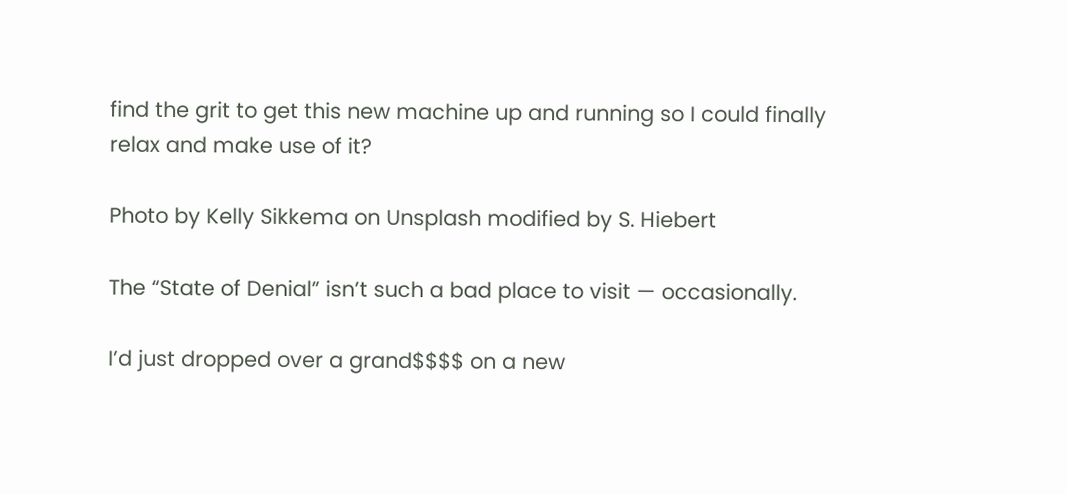find the grit to get this new machine up and running so I could finally relax and make use of it?

Photo by Kelly Sikkema on Unsplash modified by S. Hiebert

The “State of Denial” isn’t such a bad place to visit — occasionally.

I’d just dropped over a grand$$$$ on a new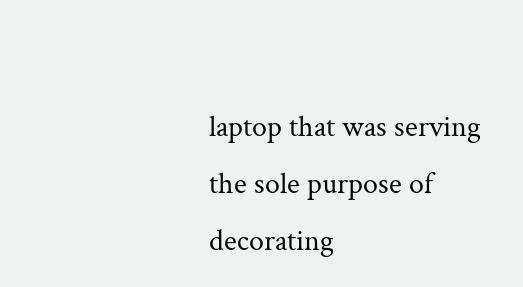laptop that was serving the sole purpose of decorating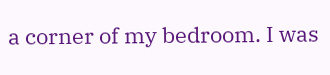a corner of my bedroom. I was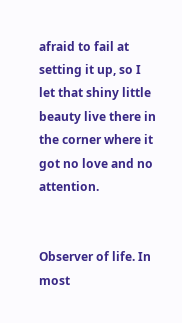afraid to fail at setting it up, so I let that shiny little beauty live there in the corner where it got no love and no attention.


Observer of life. In most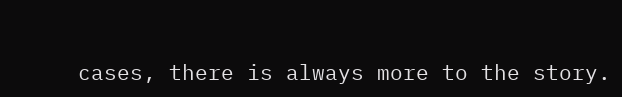cases, there is always more to the story.